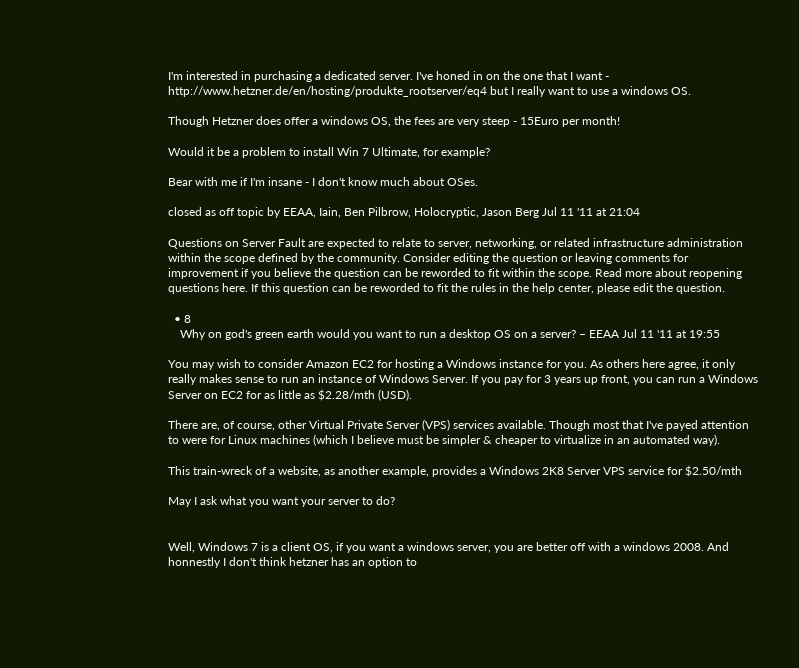I'm interested in purchasing a dedicated server. I've honed in on the one that I want - http://www.hetzner.de/en/hosting/produkte_rootserver/eq4 but I really want to use a windows OS.

Though Hetzner does offer a windows OS, the fees are very steep - 15Euro per month!

Would it be a problem to install Win 7 Ultimate, for example?

Bear with me if I'm insane - I don't know much about OSes.

closed as off topic by EEAA, Iain, Ben Pilbrow, Holocryptic, Jason Berg Jul 11 '11 at 21:04

Questions on Server Fault are expected to relate to server, networking, or related infrastructure administration within the scope defined by the community. Consider editing the question or leaving comments for improvement if you believe the question can be reworded to fit within the scope. Read more about reopening questions here. If this question can be reworded to fit the rules in the help center, please edit the question.

  • 8
    Why on god's green earth would you want to run a desktop OS on a server? – EEAA Jul 11 '11 at 19:55

You may wish to consider Amazon EC2 for hosting a Windows instance for you. As others here agree, it only really makes sense to run an instance of Windows Server. If you pay for 3 years up front, you can run a Windows Server on EC2 for as little as $2.28/mth (USD).

There are, of course, other Virtual Private Server (VPS) services available. Though most that I've payed attention to were for Linux machines (which I believe must be simpler & cheaper to virtualize in an automated way).

This train-wreck of a website, as another example, provides a Windows 2K8 Server VPS service for $2.50/mth

May I ask what you want your server to do?


Well, Windows 7 is a client OS, if you want a windows server, you are better off with a windows 2008. And honnestly I don't think hetzner has an option to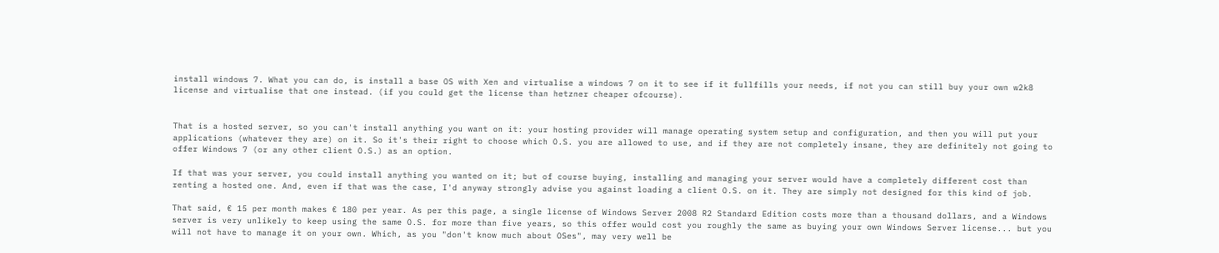install windows 7. What you can do, is install a base OS with Xen and virtualise a windows 7 on it to see if it fullfills your needs, if not you can still buy your own w2k8 license and virtualise that one instead. (if you could get the license than hetzner cheaper ofcourse).


That is a hosted server, so you can't install anything you want on it: your hosting provider will manage operating system setup and configuration, and then you will put your applications (whatever they are) on it. So it's their right to choose which O.S. you are allowed to use, and if they are not completely insane, they are definitely not going to offer Windows 7 (or any other client O.S.) as an option.

If that was your server, you could install anything you wanted on it; but of course buying, installing and managing your server would have a completely different cost than renting a hosted one. And, even if that was the case, I'd anyway strongly advise you against loading a client O.S. on it. They are simply not designed for this kind of job.

That said, € 15 per month makes € 180 per year. As per this page, a single license of Windows Server 2008 R2 Standard Edition costs more than a thousand dollars, and a Windows server is very unlikely to keep using the same O.S. for more than five years, so this offer would cost you roughly the same as buying your own Windows Server license... but you will not have to manage it on your own. Which, as you "don't know much about OSes", may very well be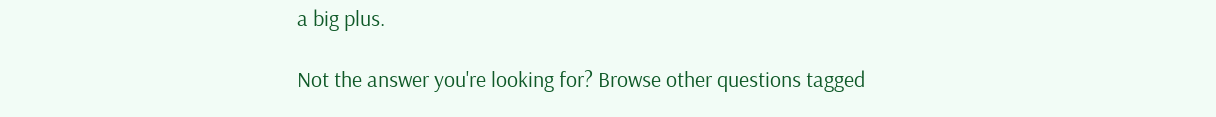a big plus.

Not the answer you're looking for? Browse other questions tagged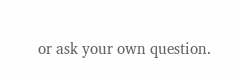or ask your own question.